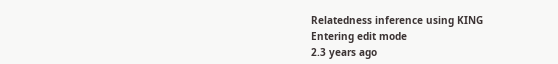Relatedness inference using KING
Entering edit mode
2.3 years ago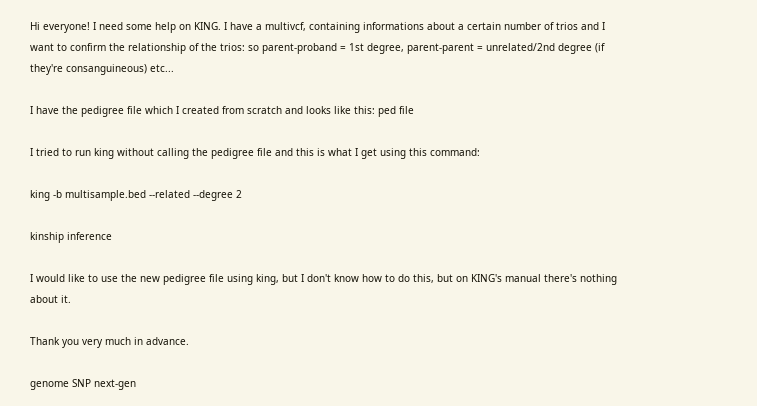Hi everyone! I need some help on KING. I have a multivcf, containing informations about a certain number of trios and I want to confirm the relationship of the trios: so parent-proband = 1st degree, parent-parent = unrelated/2nd degree (if they're consanguineous) etc...

I have the pedigree file which I created from scratch and looks like this: ped file

I tried to run king without calling the pedigree file and this is what I get using this command:

king -b multisample.bed --related --degree 2

kinship inference

I would like to use the new pedigree file using king, but I don't know how to do this, but on KING's manual there's nothing about it.

Thank you very much in advance.

genome SNP next-gen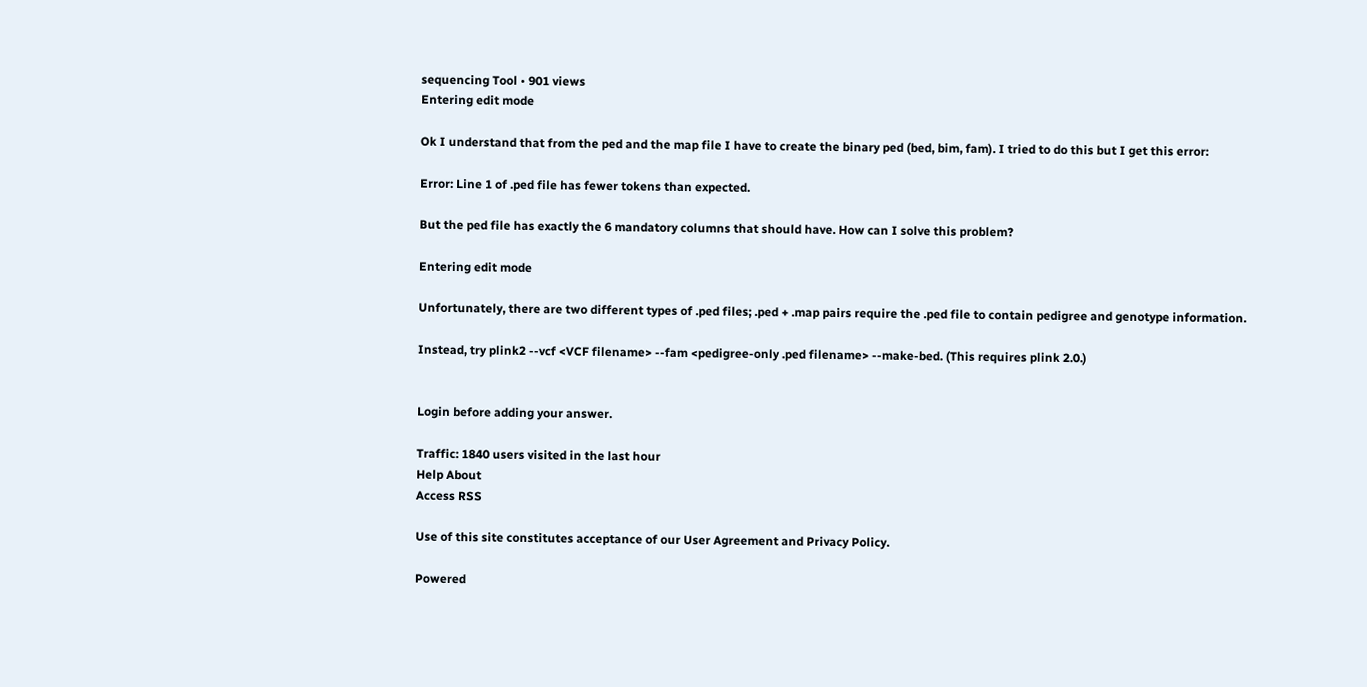sequencing Tool • 901 views
Entering edit mode

Ok I understand that from the ped and the map file I have to create the binary ped (bed, bim, fam). I tried to do this but I get this error:

Error: Line 1 of .ped file has fewer tokens than expected.

But the ped file has exactly the 6 mandatory columns that should have. How can I solve this problem?

Entering edit mode

Unfortunately, there are two different types of .ped files; .ped + .map pairs require the .ped file to contain pedigree and genotype information.

Instead, try plink2 --vcf <VCF filename> --fam <pedigree-only .ped filename> --make-bed. (This requires plink 2.0.)


Login before adding your answer.

Traffic: 1840 users visited in the last hour
Help About
Access RSS

Use of this site constitutes acceptance of our User Agreement and Privacy Policy.

Powered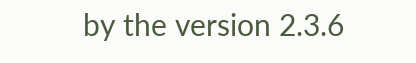by the version 2.3.6